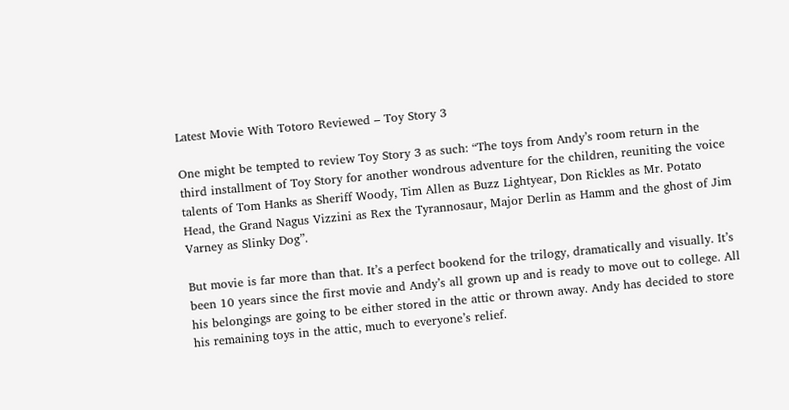Latest Movie With Totoro Reviewed – Toy Story 3

One might be tempted to review Toy Story 3 as such: “The toys from Andy’s room return in the third installment of Toy Story for another wondrous adventure for the children, reuniting the voice talents of Tom Hanks as Sheriff Woody, Tim Allen as Buzz Lightyear, Don Rickles as Mr. Potato Head, the Grand Nagus Vizzini as Rex the Tyrannosaur, Major Derlin as Hamm and the ghost of Jim Varney as Slinky Dog”.

But movie is far more than that. It’s a perfect bookend for the trilogy, dramatically and visually. It’s been 10 years since the first movie and Andy’s all grown up and is ready to move out to college. All his belongings are going to be either stored in the attic or thrown away. Andy has decided to store his remaining toys in the attic, much to everyone’s relief.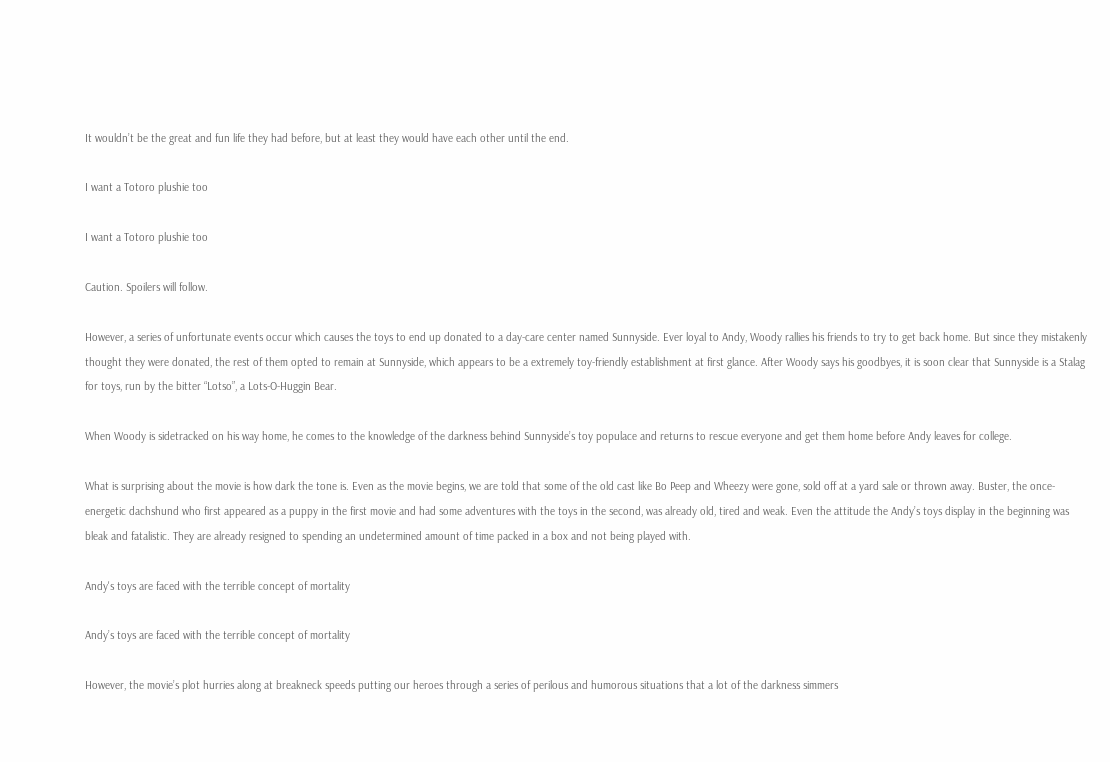It wouldn’t be the great and fun life they had before, but at least they would have each other until the end.

I want a Totoro plushie too

I want a Totoro plushie too

Caution. Spoilers will follow.

However, a series of unfortunate events occur which causes the toys to end up donated to a day-care center named Sunnyside. Ever loyal to Andy, Woody rallies his friends to try to get back home. But since they mistakenly thought they were donated, the rest of them opted to remain at Sunnyside, which appears to be a extremely toy-friendly establishment at first glance. After Woody says his goodbyes, it is soon clear that Sunnyside is a Stalag for toys, run by the bitter “Lotso”, a Lots-O-Huggin Bear.

When Woody is sidetracked on his way home, he comes to the knowledge of the darkness behind Sunnyside’s toy populace and returns to rescue everyone and get them home before Andy leaves for college.

What is surprising about the movie is how dark the tone is. Even as the movie begins, we are told that some of the old cast like Bo Peep and Wheezy were gone, sold off at a yard sale or thrown away. Buster, the once-energetic dachshund who first appeared as a puppy in the first movie and had some adventures with the toys in the second, was already old, tired and weak. Even the attitude the Andy’s toys display in the beginning was bleak and fatalistic. They are already resigned to spending an undetermined amount of time packed in a box and not being played with.

Andy's toys are faced with the terrible concept of mortality

Andy’s toys are faced with the terrible concept of mortality

However, the movie’s plot hurries along at breakneck speeds putting our heroes through a series of perilous and humorous situations that a lot of the darkness simmers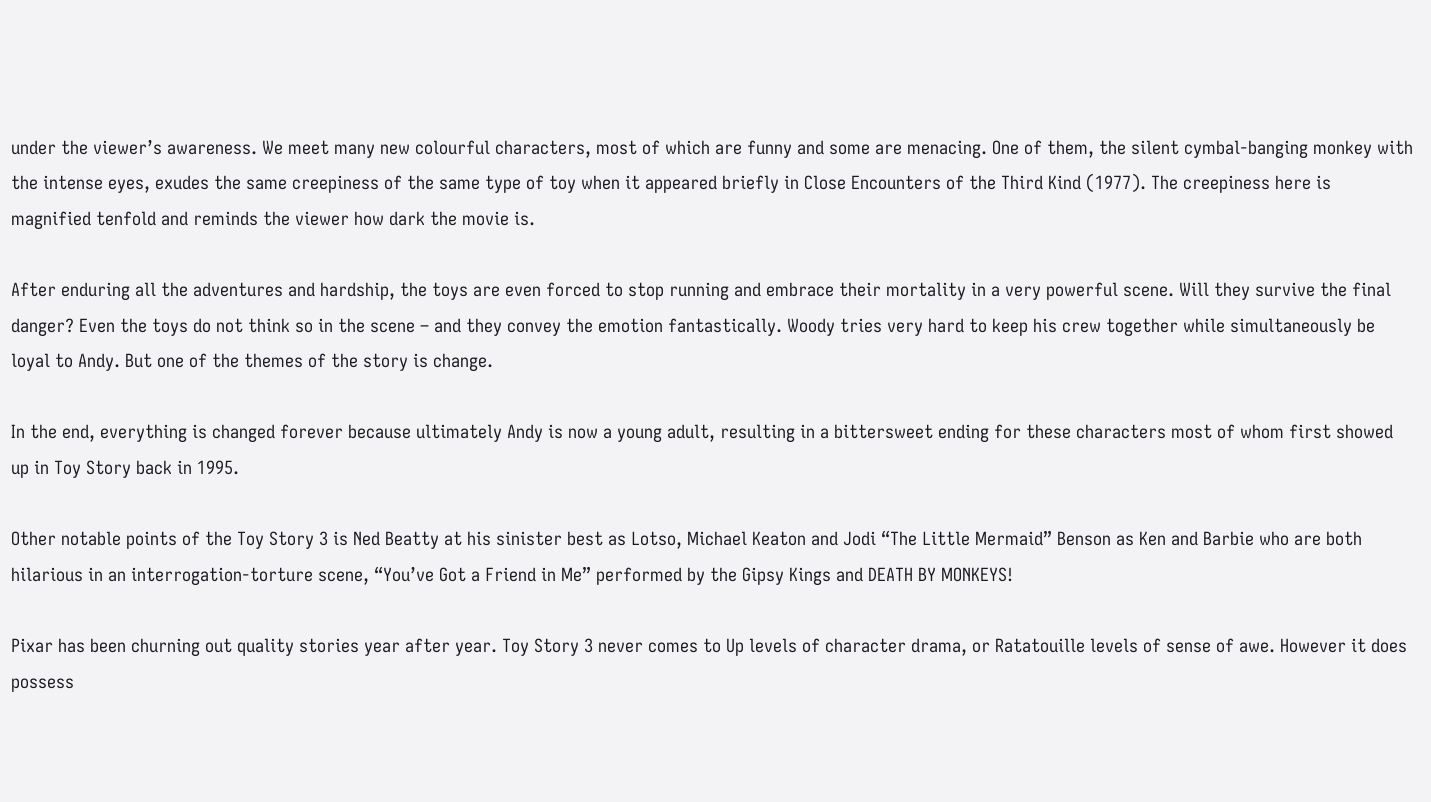under the viewer’s awareness. We meet many new colourful characters, most of which are funny and some are menacing. One of them, the silent cymbal-banging monkey with the intense eyes, exudes the same creepiness of the same type of toy when it appeared briefly in Close Encounters of the Third Kind (1977). The creepiness here is magnified tenfold and reminds the viewer how dark the movie is.

After enduring all the adventures and hardship, the toys are even forced to stop running and embrace their mortality in a very powerful scene. Will they survive the final danger? Even the toys do not think so in the scene – and they convey the emotion fantastically. Woody tries very hard to keep his crew together while simultaneously be loyal to Andy. But one of the themes of the story is change.

In the end, everything is changed forever because ultimately Andy is now a young adult, resulting in a bittersweet ending for these characters most of whom first showed up in Toy Story back in 1995.

Other notable points of the Toy Story 3 is Ned Beatty at his sinister best as Lotso, Michael Keaton and Jodi “The Little Mermaid” Benson as Ken and Barbie who are both hilarious in an interrogation-torture scene, “You’ve Got a Friend in Me” performed by the Gipsy Kings and DEATH BY MONKEYS!

Pixar has been churning out quality stories year after year. Toy Story 3 never comes to Up levels of character drama, or Ratatouille levels of sense of awe. However it does possess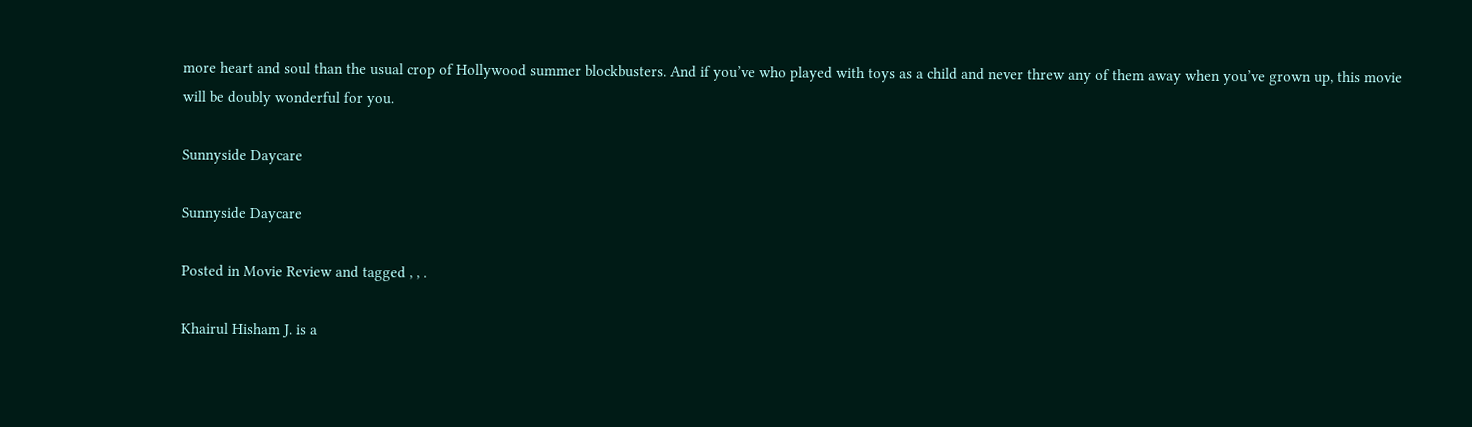more heart and soul than the usual crop of Hollywood summer blockbusters. And if you’ve who played with toys as a child and never threw any of them away when you’ve grown up, this movie will be doubly wonderful for you.

Sunnyside Daycare

Sunnyside Daycare

Posted in Movie Review and tagged , , .

Khairul Hisham J. is a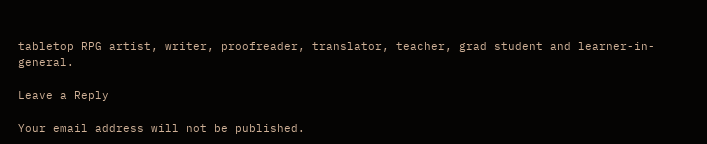tabletop RPG artist, writer, proofreader, translator, teacher, grad student and learner-in-general.

Leave a Reply

Your email address will not be published.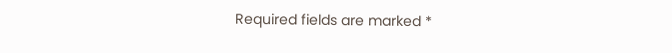Required fields are marked *